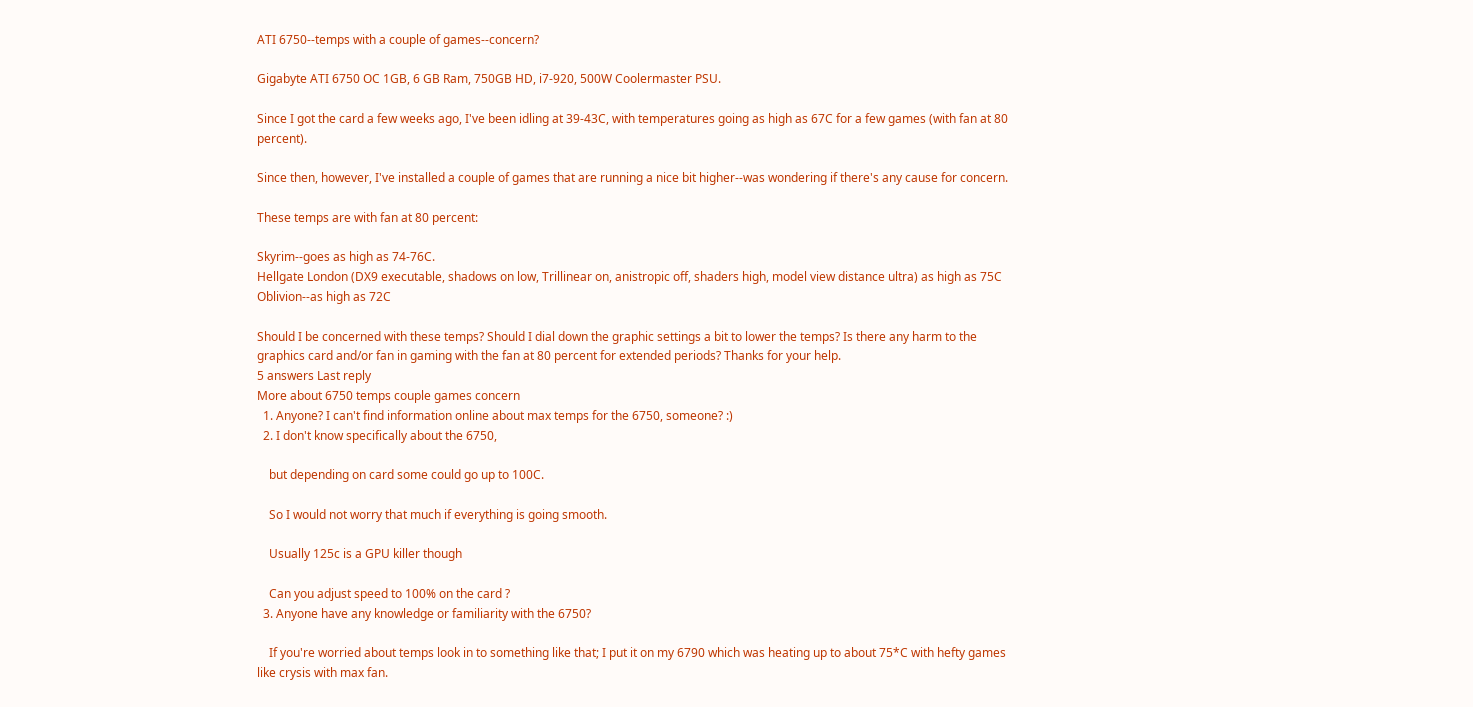ATI 6750--temps with a couple of games--concern?

Gigabyte ATI 6750 OC 1GB, 6 GB Ram, 750GB HD, i7-920, 500W Coolermaster PSU.

Since I got the card a few weeks ago, I've been idling at 39-43C, with temperatures going as high as 67C for a few games (with fan at 80 percent).

Since then, however, I've installed a couple of games that are running a nice bit higher--was wondering if there's any cause for concern.

These temps are with fan at 80 percent:

Skyrim--goes as high as 74-76C.
Hellgate London (DX9 executable, shadows on low, Trillinear on, anistropic off, shaders high, model view distance ultra) as high as 75C
Oblivion--as high as 72C

Should I be concerned with these temps? Should I dial down the graphic settings a bit to lower the temps? Is there any harm to the graphics card and/or fan in gaming with the fan at 80 percent for extended periods? Thanks for your help.
5 answers Last reply
More about 6750 temps couple games concern
  1. Anyone? I can't find information online about max temps for the 6750, someone? :)
  2. I don't know specifically about the 6750,

    but depending on card some could go up to 100C.

    So I would not worry that much if everything is going smooth.

    Usually 125c is a GPU killer though

    Can you adjust speed to 100% on the card ?
  3. Anyone have any knowledge or familiarity with the 6750?

    If you're worried about temps look in to something like that; I put it on my 6790 which was heating up to about 75*C with hefty games like crysis with max fan.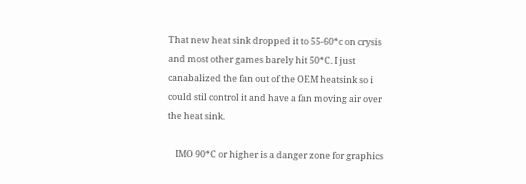That new heat sink dropped it to 55-60*c on crysis and most other games barely hit 50*C. I just canabalized the fan out of the OEM heatsink so i could stil control it and have a fan moving air over the heat sink.

    IMO 90*C or higher is a danger zone for graphics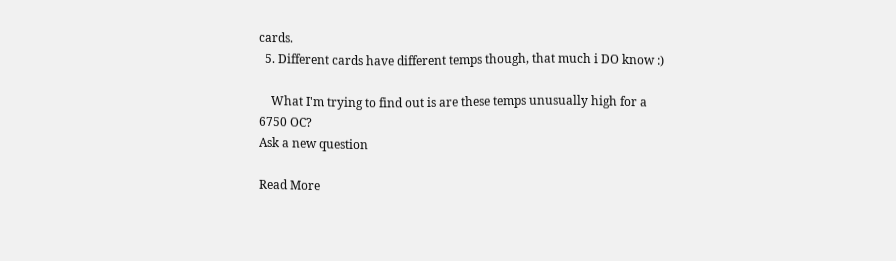cards.
  5. Different cards have different temps though, that much i DO know :)

    What I'm trying to find out is are these temps unusually high for a 6750 OC?
Ask a new question

Read More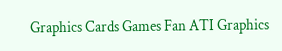Graphics Cards Games Fan ATI Graphics